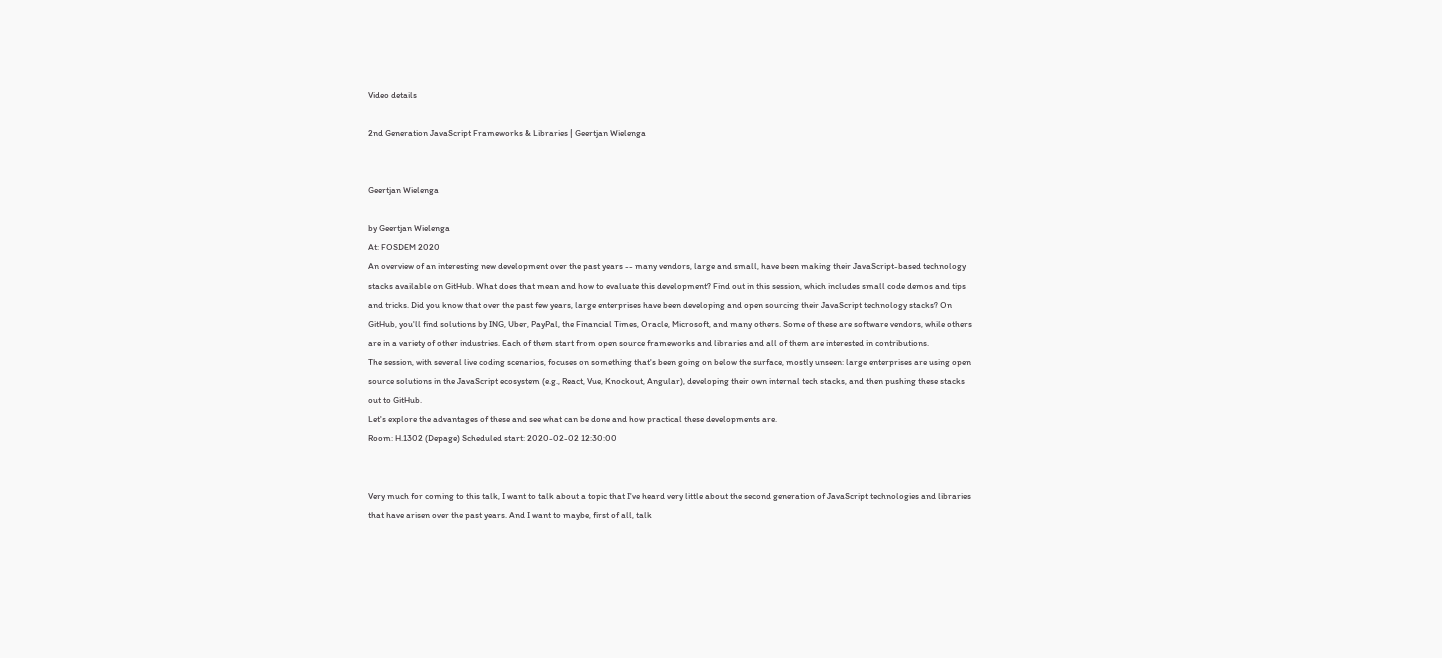Video details

2nd Generation JavaScript Frameworks & Libraries | Geertjan Wielenga


Geertjan Wielenga

by Geertjan Wielenga
At: FOSDEM 2020
An overview of an interesting new development over the past years -- many vendors, large and small, have been making their JavaScript-based technology stacks available on GitHub. What does that mean and how to evaluate this development? Find out in this session, which includes small code demos and tips and tricks. Did you know that over the past few years, large enterprises have been developing and open sourcing their JavaScript technology stacks? On GitHub, you'll find solutions by ING, Uber, PayPal, the Financial Times, Oracle, Microsoft, and many others. Some of these are software vendors, while others are in a variety of other industries. Each of them start from open source frameworks and libraries and all of them are interested in contributions.
The session, with several live coding scenarios, focuses on something that's been going on below the surface, mostly unseen: large enterprises are using open source solutions in the JavaScript ecosystem (e.g., React, Vue, Knockout, Angular), developing their own internal tech stacks, and then pushing these stacks out to GitHub.
Let's explore the advantages of these and see what can be done and how practical these developments are.
Room: H.1302 (Depage) Scheduled start: 2020-02-02 12:30:00


Very much for coming to this talk, I want to talk about a topic that I've heard very little about the second generation of JavaScript technologies and libraries that have arisen over the past years. And I want to maybe, first of all, talk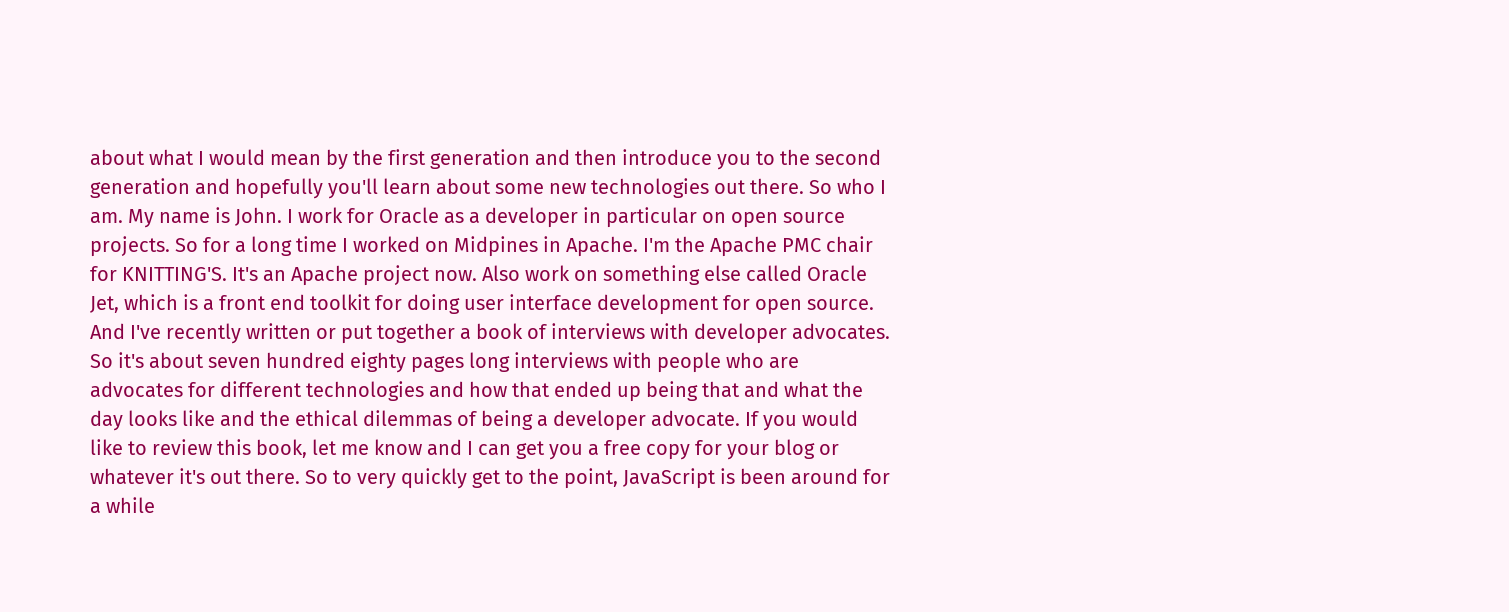about what I would mean by the first generation and then introduce you to the second generation and hopefully you'll learn about some new technologies out there. So who I am. My name is John. I work for Oracle as a developer in particular on open source projects. So for a long time I worked on Midpines in Apache. I'm the Apache PMC chair for KNITTING'S. It's an Apache project now. Also work on something else called Oracle Jet, which is a front end toolkit for doing user interface development for open source. And I've recently written or put together a book of interviews with developer advocates. So it's about seven hundred eighty pages long interviews with people who are advocates for different technologies and how that ended up being that and what the day looks like and the ethical dilemmas of being a developer advocate. If you would like to review this book, let me know and I can get you a free copy for your blog or whatever it's out there. So to very quickly get to the point, JavaScript is been around for a while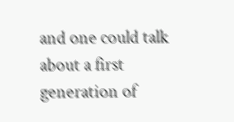and one could talk about a first generation of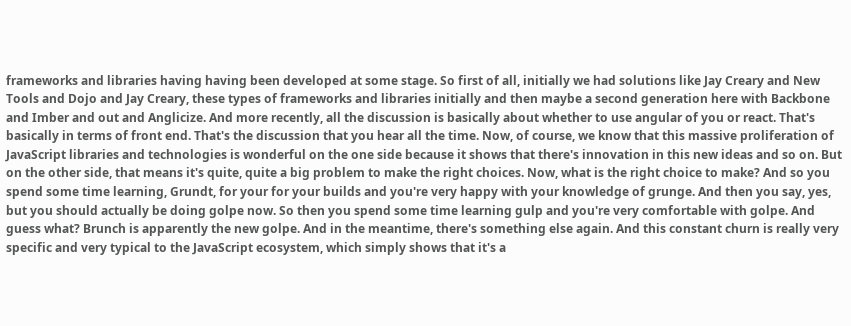frameworks and libraries having having been developed at some stage. So first of all, initially we had solutions like Jay Creary and New Tools and Dojo and Jay Creary, these types of frameworks and libraries initially and then maybe a second generation here with Backbone and Imber and out and Anglicize. And more recently, all the discussion is basically about whether to use angular of you or react. That's basically in terms of front end. That's the discussion that you hear all the time. Now, of course, we know that this massive proliferation of JavaScript libraries and technologies is wonderful on the one side because it shows that there's innovation in this new ideas and so on. But on the other side, that means it's quite, quite a big problem to make the right choices. Now, what is the right choice to make? And so you spend some time learning, Grundt, for your for your builds and you're very happy with your knowledge of grunge. And then you say, yes, but you should actually be doing golpe now. So then you spend some time learning gulp and you're very comfortable with golpe. And guess what? Brunch is apparently the new golpe. And in the meantime, there's something else again. And this constant churn is really very specific and very typical to the JavaScript ecosystem, which simply shows that it's a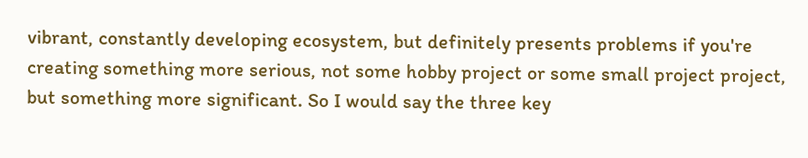vibrant, constantly developing ecosystem, but definitely presents problems if you're creating something more serious, not some hobby project or some small project project, but something more significant. So I would say the three key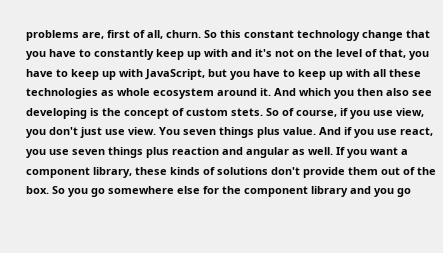problems are, first of all, churn. So this constant technology change that you have to constantly keep up with and it's not on the level of that, you have to keep up with JavaScript, but you have to keep up with all these technologies as whole ecosystem around it. And which you then also see developing is the concept of custom stets. So of course, if you use view, you don't just use view. You seven things plus value. And if you use react, you use seven things plus reaction and angular as well. If you want a component library, these kinds of solutions don't provide them out of the box. So you go somewhere else for the component library and you go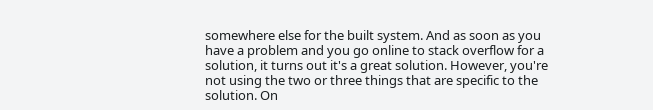somewhere else for the built system. And as soon as you have a problem and you go online to stack overflow for a solution, it turns out it's a great solution. However, you're not using the two or three things that are specific to the solution. On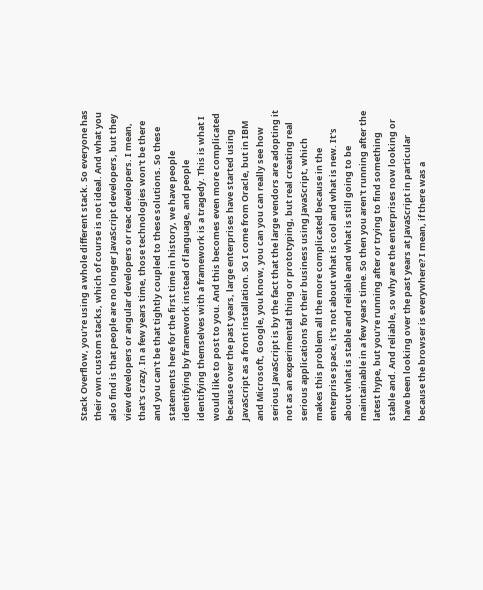Stack Overflow, you're using a whole different stack. So everyone has their own custom stacks, which of course is not ideal. And what you also find is that people are no longer JavaScript developers, but they view developers or angular developers or reac developers. I mean, that's crazy. In a few years time, those technologies won't be there and you can't be that tightly coupled to these solutions. So these statements here for the first time in history, we have people identifying by framework instead of language, and people identifying themselves with a framework is a tragedy. This is what I would like to post to you. And this becomes even more complicated because over the past years, large enterprises have started using JavaScript as a front installation. So I come from Oracle, but in IBM and Microsoft, Google, you know, you can you can really see how serious JavaScript is by the fact that the large vendors are adopting it not as an experimental thing or prototyping, but real creating real serious applications for their business using JavaScript, which makes this problem all the more complicated because in the enterprise space, it's not about what is cool and what is new. It's about what is stable and reliable and what is still going to be maintainable in a few years time. So then you aren't running after the latest hype, but you're running after or trying to find something stable and. And reliable, so why are the enterprises now looking or have been looking over the past years at JavaScript in particular because the browser is everywhere? I mean, if there was a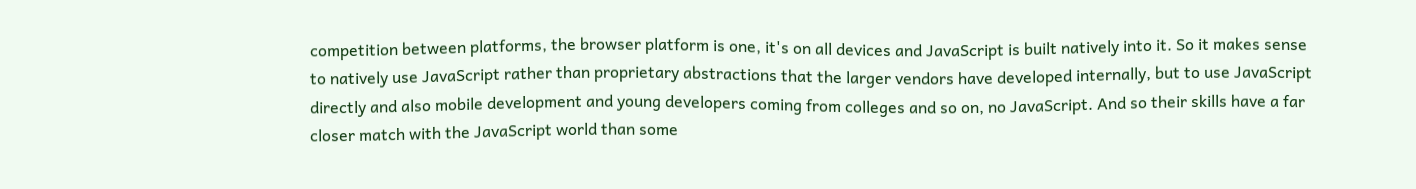competition between platforms, the browser platform is one, it's on all devices and JavaScript is built natively into it. So it makes sense to natively use JavaScript rather than proprietary abstractions that the larger vendors have developed internally, but to use JavaScript directly and also mobile development and young developers coming from colleges and so on, no JavaScript. And so their skills have a far closer match with the JavaScript world than some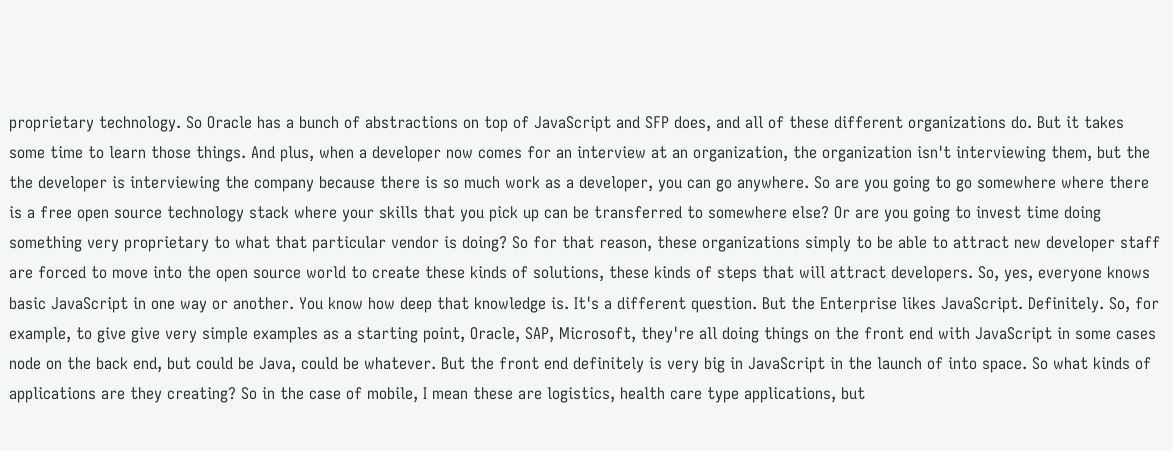proprietary technology. So Oracle has a bunch of abstractions on top of JavaScript and SFP does, and all of these different organizations do. But it takes some time to learn those things. And plus, when a developer now comes for an interview at an organization, the organization isn't interviewing them, but the the developer is interviewing the company because there is so much work as a developer, you can go anywhere. So are you going to go somewhere where there is a free open source technology stack where your skills that you pick up can be transferred to somewhere else? Or are you going to invest time doing something very proprietary to what that particular vendor is doing? So for that reason, these organizations simply to be able to attract new developer staff are forced to move into the open source world to create these kinds of solutions, these kinds of steps that will attract developers. So, yes, everyone knows basic JavaScript in one way or another. You know how deep that knowledge is. It's a different question. But the Enterprise likes JavaScript. Definitely. So, for example, to give give very simple examples as a starting point, Oracle, SAP, Microsoft, they're all doing things on the front end with JavaScript in some cases node on the back end, but could be Java, could be whatever. But the front end definitely is very big in JavaScript in the launch of into space. So what kinds of applications are they creating? So in the case of mobile, I mean these are logistics, health care type applications, but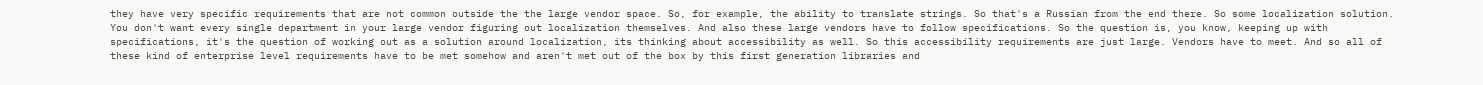they have very specific requirements that are not common outside the the large vendor space. So, for example, the ability to translate strings. So that's a Russian from the end there. So some localization solution. You don't want every single department in your large vendor figuring out localization themselves. And also these large vendors have to follow specifications. So the question is, you know, keeping up with specifications, it's the question of working out as a solution around localization, its thinking about accessibility as well. So this accessibility requirements are just large. Vendors have to meet. And so all of these kind of enterprise level requirements have to be met somehow and aren't met out of the box by this first generation libraries and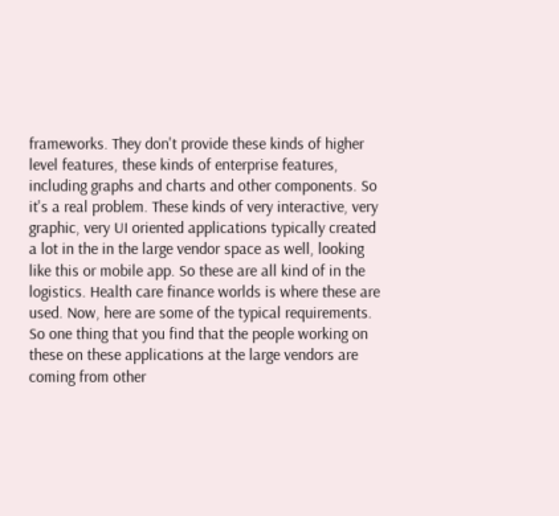frameworks. They don't provide these kinds of higher level features, these kinds of enterprise features, including graphs and charts and other components. So it's a real problem. These kinds of very interactive, very graphic, very UI oriented applications typically created a lot in the in the large vendor space as well, looking like this or mobile app. So these are all kind of in the logistics. Health care finance worlds is where these are used. Now, here are some of the typical requirements. So one thing that you find that the people working on these on these applications at the large vendors are coming from other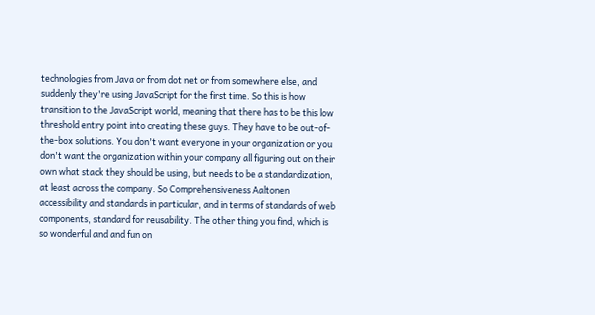technologies from Java or from dot net or from somewhere else, and suddenly they're using JavaScript for the first time. So this is how transition to the JavaScript world, meaning that there has to be this low threshold entry point into creating these guys. They have to be out-of-the-box solutions. You don't want everyone in your organization or you don't want the organization within your company all figuring out on their own what stack they should be using, but needs to be a standardization, at least across the company. So Comprehensiveness Aaltonen accessibility and standards in particular, and in terms of standards of web components, standard for reusability. The other thing you find, which is so wonderful and and fun on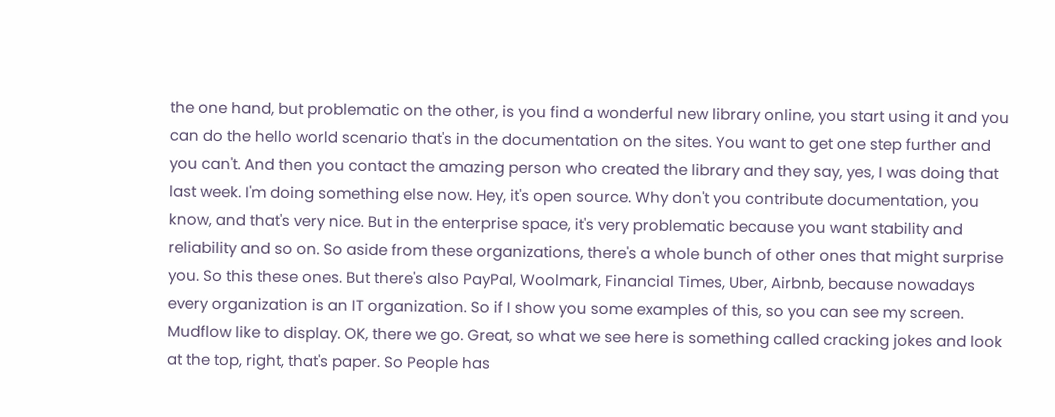the one hand, but problematic on the other, is you find a wonderful new library online, you start using it and you can do the hello world scenario that's in the documentation on the sites. You want to get one step further and you can't. And then you contact the amazing person who created the library and they say, yes, I was doing that last week. I'm doing something else now. Hey, it's open source. Why don't you contribute documentation, you know, and that's very nice. But in the enterprise space, it's very problematic because you want stability and reliability and so on. So aside from these organizations, there's a whole bunch of other ones that might surprise you. So this these ones. But there's also PayPal, Woolmark, Financial Times, Uber, Airbnb, because nowadays every organization is an IT organization. So if I show you some examples of this, so you can see my screen. Mudflow like to display. OK, there we go. Great, so what we see here is something called cracking jokes and look at the top, right, that's paper. So People has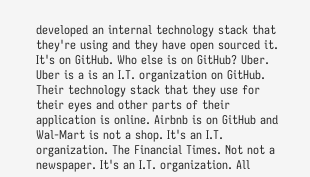developed an internal technology stack that they're using and they have open sourced it. It's on GitHub. Who else is on GitHub? Uber. Uber is a is an I.T. organization on GitHub. Their technology stack that they use for their eyes and other parts of their application is online. Airbnb is on GitHub and Wal-Mart is not a shop. It's an I.T. organization. The Financial Times. Not not a newspaper. It's an I.T. organization. All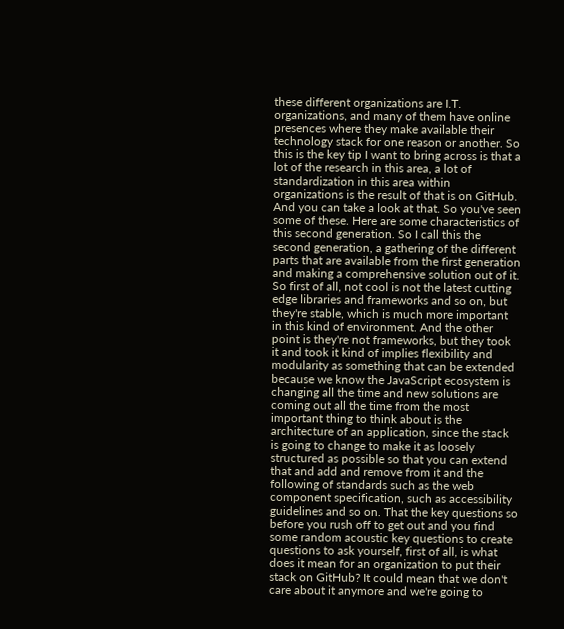these different organizations are I.T. organizations, and many of them have online presences where they make available their technology stack for one reason or another. So this is the key tip I want to bring across is that a lot of the research in this area, a lot of standardization in this area within organizations is the result of that is on GitHub. And you can take a look at that. So you've seen some of these. Here are some characteristics of this second generation. So I call this the second generation, a gathering of the different parts that are available from the first generation and making a comprehensive solution out of it. So first of all, not cool is not the latest cutting edge libraries and frameworks and so on, but they're stable, which is much more important in this kind of environment. And the other point is they're not frameworks, but they took it and took it kind of implies flexibility and modularity as something that can be extended because we know the JavaScript ecosystem is changing all the time and new solutions are coming out all the time from the most important thing to think about is the architecture of an application, since the stack is going to change to make it as loosely structured as possible so that you can extend that and add and remove from it and the following of standards such as the web component specification, such as accessibility guidelines and so on. That the key questions so before you rush off to get out and you find some random acoustic key questions to create questions to ask yourself, first of all, is what does it mean for an organization to put their stack on GitHub? It could mean that we don't care about it anymore and we're going to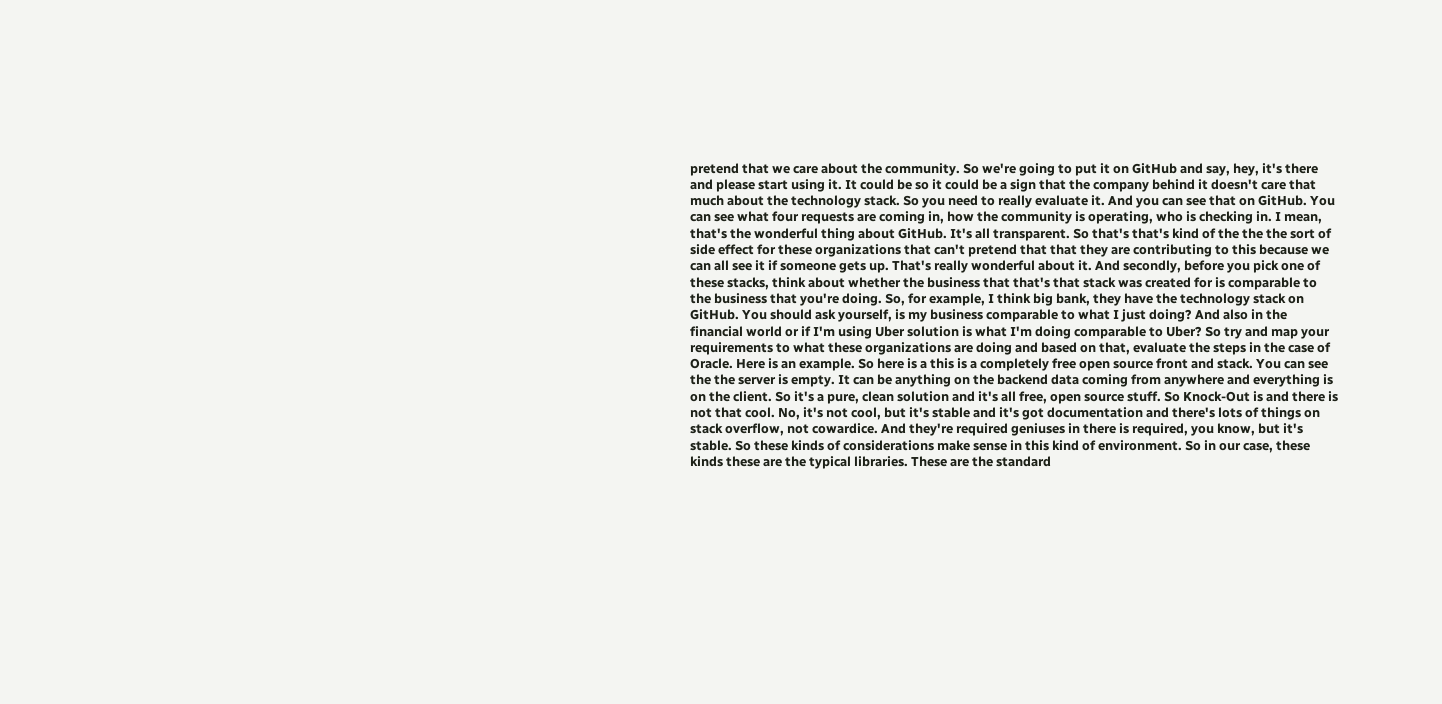pretend that we care about the community. So we're going to put it on GitHub and say, hey, it's there and please start using it. It could be so it could be a sign that the company behind it doesn't care that much about the technology stack. So you need to really evaluate it. And you can see that on GitHub. You can see what four requests are coming in, how the community is operating, who is checking in. I mean, that's the wonderful thing about GitHub. It's all transparent. So that's that's kind of the the the sort of side effect for these organizations that can't pretend that that they are contributing to this because we can all see it if someone gets up. That's really wonderful about it. And secondly, before you pick one of these stacks, think about whether the business that that's that stack was created for is comparable to the business that you're doing. So, for example, I think big bank, they have the technology stack on GitHub. You should ask yourself, is my business comparable to what I just doing? And also in the financial world or if I'm using Uber solution is what I'm doing comparable to Uber? So try and map your requirements to what these organizations are doing and based on that, evaluate the steps in the case of Oracle. Here is an example. So here is a this is a completely free open source front and stack. You can see the the server is empty. It can be anything on the backend data coming from anywhere and everything is on the client. So it's a pure, clean solution and it's all free, open source stuff. So Knock-Out is and there is not that cool. No, it's not cool, but it's stable and it's got documentation and there's lots of things on stack overflow, not cowardice. And they're required geniuses in there is required, you know, but it's stable. So these kinds of considerations make sense in this kind of environment. So in our case, these kinds these are the typical libraries. These are the standard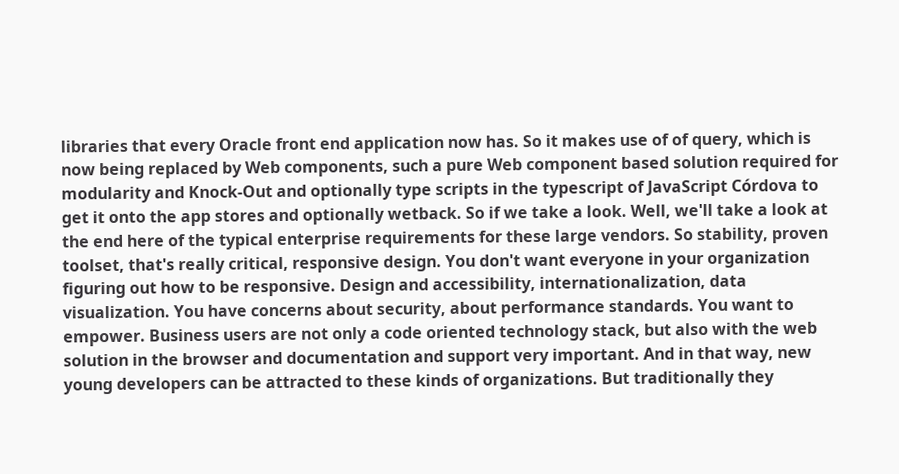libraries that every Oracle front end application now has. So it makes use of of query, which is now being replaced by Web components, such a pure Web component based solution required for modularity and Knock-Out and optionally type scripts in the typescript of JavaScript Córdova to get it onto the app stores and optionally wetback. So if we take a look. Well, we'll take a look at the end here of the typical enterprise requirements for these large vendors. So stability, proven toolset, that's really critical, responsive design. You don't want everyone in your organization figuring out how to be responsive. Design and accessibility, internationalization, data visualization. You have concerns about security, about performance standards. You want to empower. Business users are not only a code oriented technology stack, but also with the web solution in the browser and documentation and support very important. And in that way, new young developers can be attracted to these kinds of organizations. But traditionally they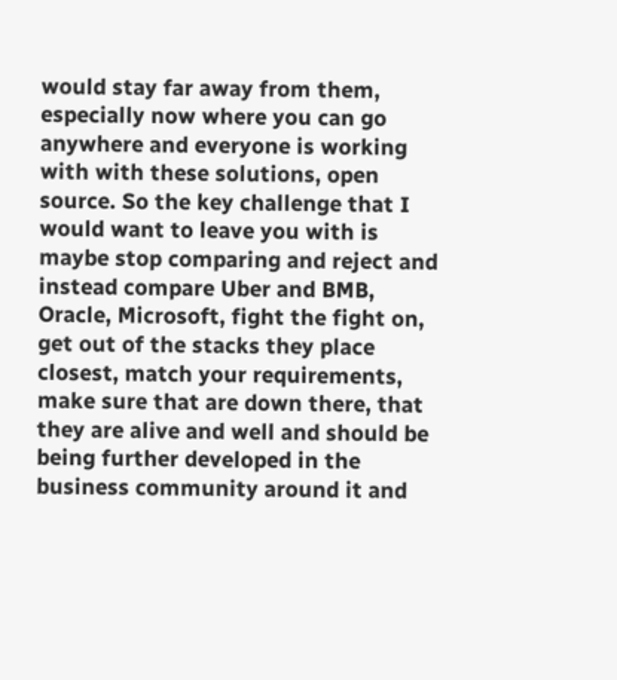would stay far away from them, especially now where you can go anywhere and everyone is working with with these solutions, open source. So the key challenge that I would want to leave you with is maybe stop comparing and reject and instead compare Uber and BMB, Oracle, Microsoft, fight the fight on, get out of the stacks they place closest, match your requirements, make sure that are down there, that they are alive and well and should be being further developed in the business community around it and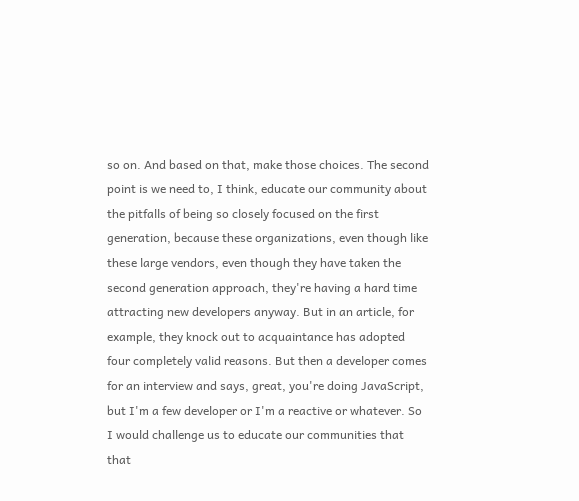so on. And based on that, make those choices. The second point is we need to, I think, educate our community about the pitfalls of being so closely focused on the first generation, because these organizations, even though like these large vendors, even though they have taken the second generation approach, they're having a hard time attracting new developers anyway. But in an article, for example, they knock out to acquaintance has adopted four completely valid reasons. But then a developer comes for an interview and says, great, you're doing JavaScript, but I'm a few developer or I'm a reactive or whatever. So I would challenge us to educate our communities that that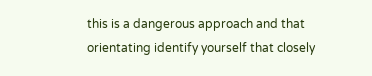this is a dangerous approach and that orientating identify yourself that closely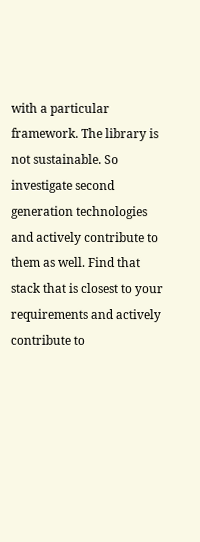with a particular framework. The library is not sustainable. So investigate second generation technologies and actively contribute to them as well. Find that stack that is closest to your requirements and actively contribute to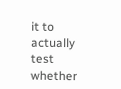it to actually test whether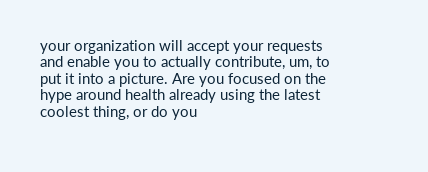your organization will accept your requests and enable you to actually contribute, um, to put it into a picture. Are you focused on the hype around health already using the latest coolest thing, or do you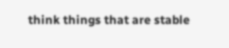think things that are stable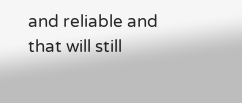and reliable and that will still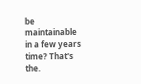be maintainable in a few years time? That's the.